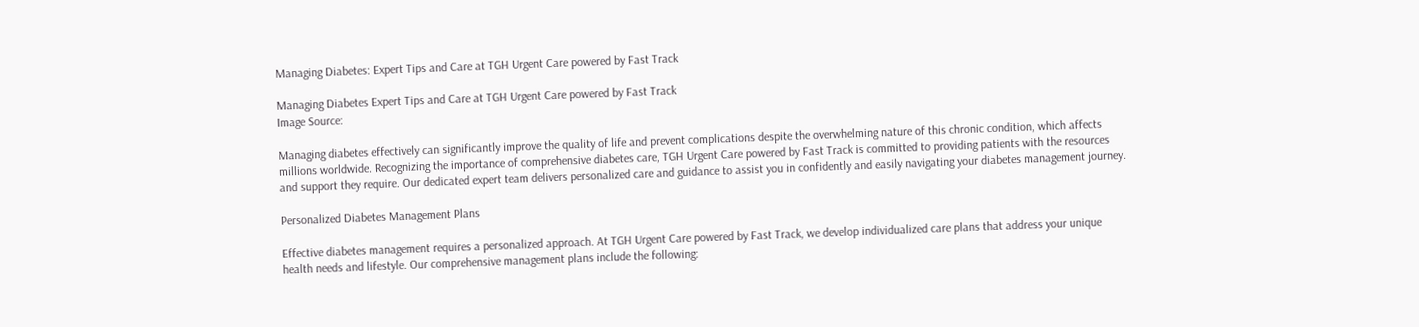Managing Diabetes: Expert Tips and Care at TGH Urgent Care powered by Fast Track

Managing Diabetes Expert Tips and Care at TGH Urgent Care powered by Fast Track
Image Source:

Managing diabetes effectively can significantly improve the quality of life and prevent complications despite the overwhelming nature of this chronic condition, which affects millions worldwide. Recognizing the importance of comprehensive diabetes care, TGH Urgent Care powered by Fast Track is committed to providing patients with the resources and support they require. Our dedicated expert team delivers personalized care and guidance to assist you in confidently and easily navigating your diabetes management journey.

Personalized Diabetes Management Plans

Effective diabetes management requires a personalized approach. At TGH Urgent Care powered by Fast Track, we develop individualized care plans that address your unique health needs and lifestyle. Our comprehensive management plans include the following: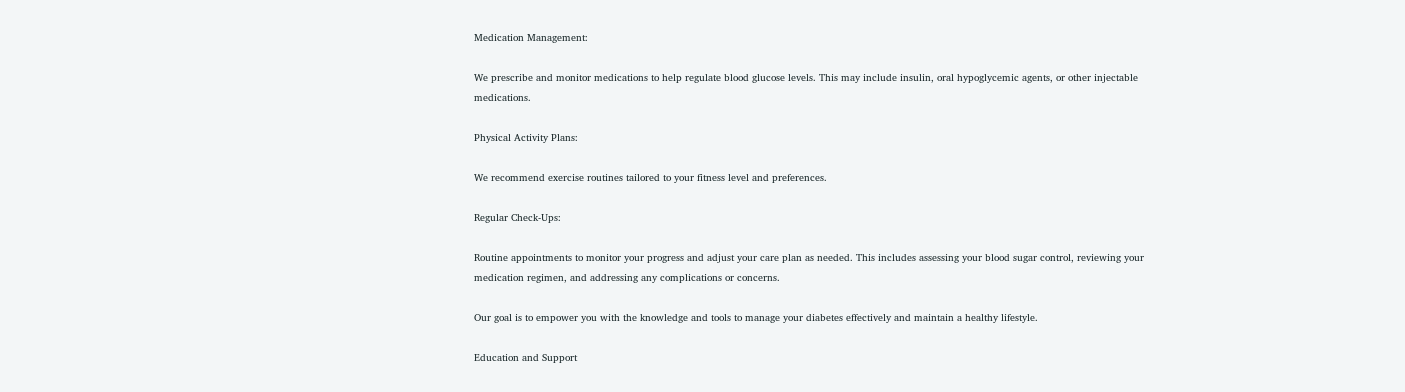Medication Management:

We prescribe and monitor medications to help regulate blood glucose levels. This may include insulin, oral hypoglycemic agents, or other injectable medications.

Physical Activity Plans:

We recommend exercise routines tailored to your fitness level and preferences.

Regular Check-Ups:

Routine appointments to monitor your progress and adjust your care plan as needed. This includes assessing your blood sugar control, reviewing your medication regimen, and addressing any complications or concerns.

Our goal is to empower you with the knowledge and tools to manage your diabetes effectively and maintain a healthy lifestyle.

Education and Support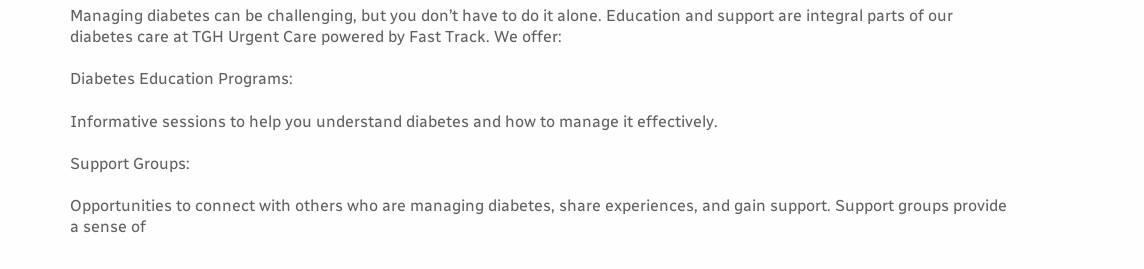Managing diabetes can be challenging, but you don’t have to do it alone. Education and support are integral parts of our diabetes care at TGH Urgent Care powered by Fast Track. We offer:

Diabetes Education Programs:

Informative sessions to help you understand diabetes and how to manage it effectively.

Support Groups:

Opportunities to connect with others who are managing diabetes, share experiences, and gain support. Support groups provide a sense of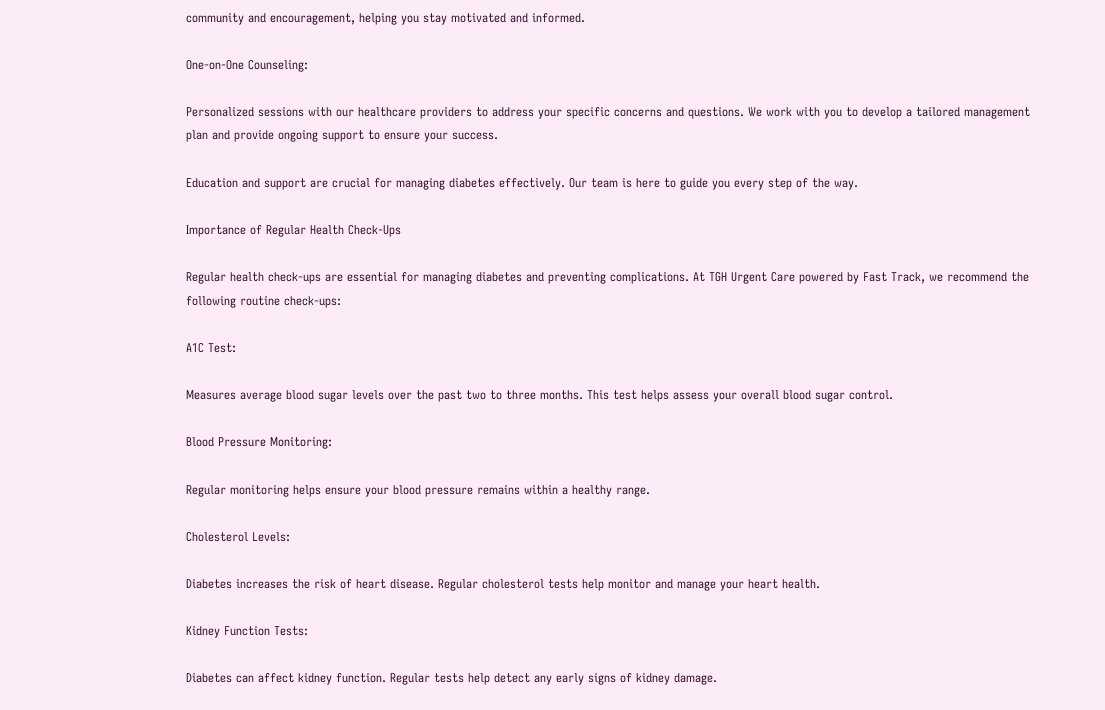community and encouragement, helping you stay motivated and informed.

One-on-One Counseling:

Personalized sessions with our healthcare providers to address your specific concerns and questions. We work with you to develop a tailored management plan and provide ongoing support to ensure your success.

Education and support are crucial for managing diabetes effectively. Our team is here to guide you every step of the way.

Importance of Regular Health Check-Ups

Regular health check-ups are essential for managing diabetes and preventing complications. At TGH Urgent Care powered by Fast Track, we recommend the following routine check-ups:

A1C Test:

Measures average blood sugar levels over the past two to three months. This test helps assess your overall blood sugar control.

Blood Pressure Monitoring:

Regular monitoring helps ensure your blood pressure remains within a healthy range.

Cholesterol Levels:

Diabetes increases the risk of heart disease. Regular cholesterol tests help monitor and manage your heart health.

Kidney Function Tests:

Diabetes can affect kidney function. Regular tests help detect any early signs of kidney damage.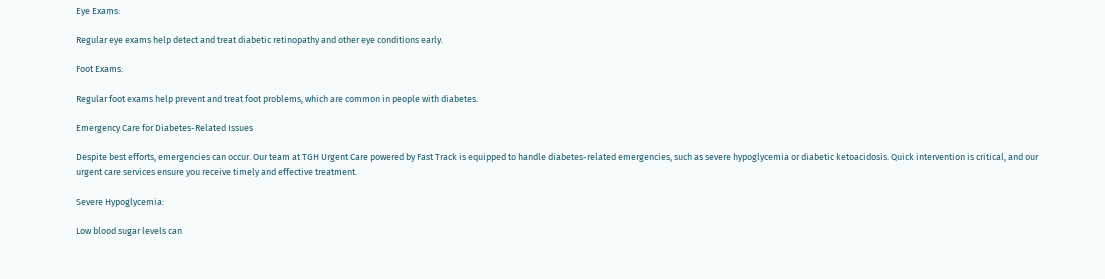Eye Exams:

Regular eye exams help detect and treat diabetic retinopathy and other eye conditions early.

Foot Exams:

Regular foot exams help prevent and treat foot problems, which are common in people with diabetes.

Emergency Care for Diabetes-Related Issues

Despite best efforts, emergencies can occur. Our team at TGH Urgent Care powered by Fast Track is equipped to handle diabetes-related emergencies, such as severe hypoglycemia or diabetic ketoacidosis. Quick intervention is critical, and our urgent care services ensure you receive timely and effective treatment.

Severe Hypoglycemia:

Low blood sugar levels can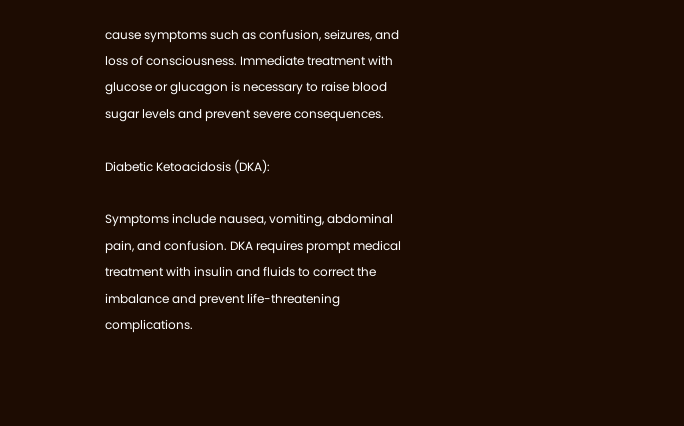cause symptoms such as confusion, seizures, and loss of consciousness. Immediate treatment with glucose or glucagon is necessary to raise blood sugar levels and prevent severe consequences.

Diabetic Ketoacidosis (DKA):

Symptoms include nausea, vomiting, abdominal pain, and confusion. DKA requires prompt medical treatment with insulin and fluids to correct the imbalance and prevent life-threatening complications.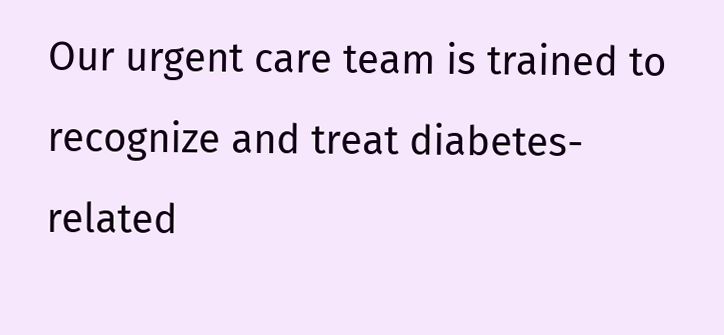Our urgent care team is trained to recognize and treat diabetes-related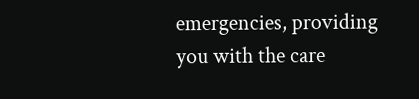emergencies, providing you with the care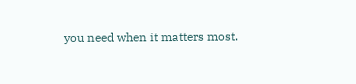you need when it matters most.